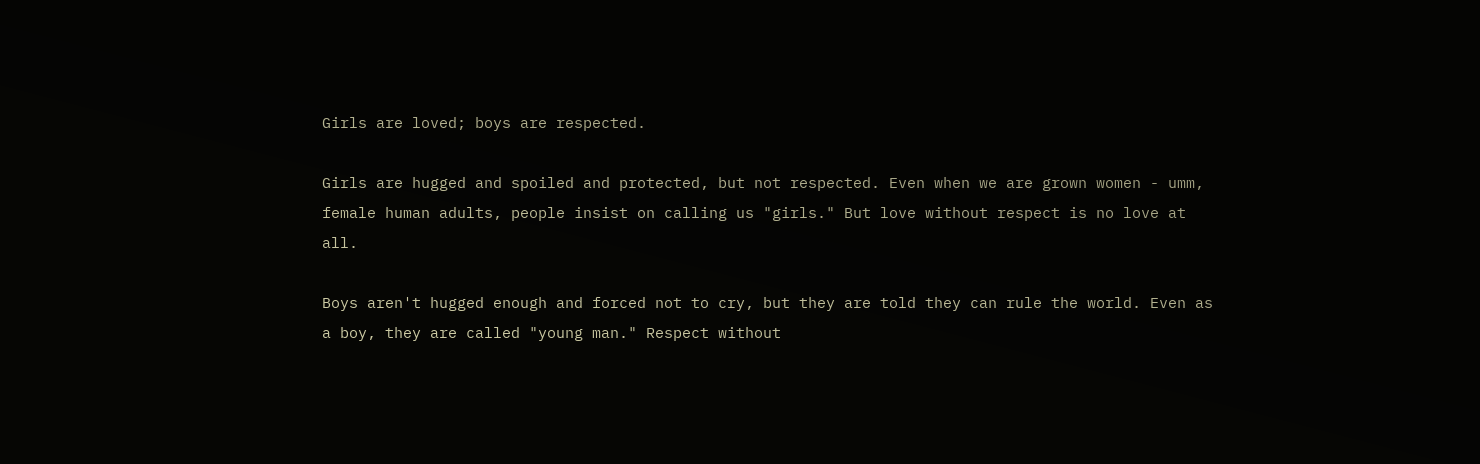Girls are loved; boys are respected.

Girls are hugged and spoiled and protected, but not respected. Even when we are grown women - umm, female human adults, people insist on calling us "girls." But love without respect is no love at all.

Boys aren't hugged enough and forced not to cry, but they are told they can rule the world. Even as a boy, they are called "young man." Respect without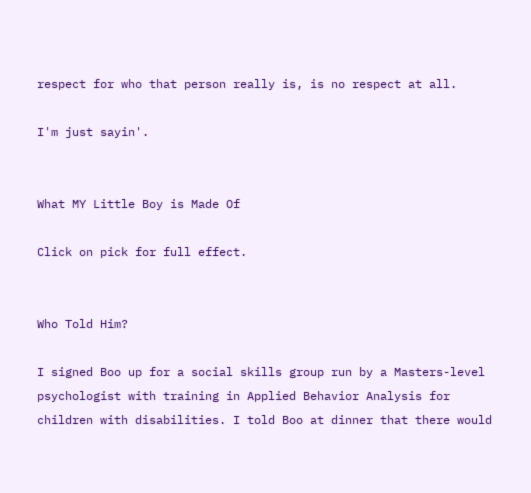respect for who that person really is, is no respect at all.

I'm just sayin'.


What MY Little Boy is Made Of

Click on pick for full effect.


Who Told Him?

I signed Boo up for a social skills group run by a Masters-level psychologist with training in Applied Behavior Analysis for children with disabilities. I told Boo at dinner that there would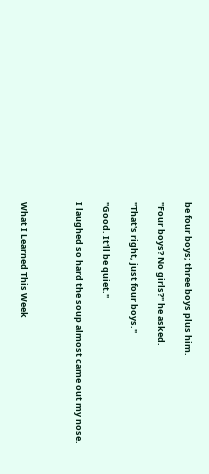be four boys; three boys plus him.

"Four boys? No girls?" he asked.

"That's right, just four boys."

"Good. It'll be quiet."

I laughed so hard the soup almost came out my nose.



What I Learned This Week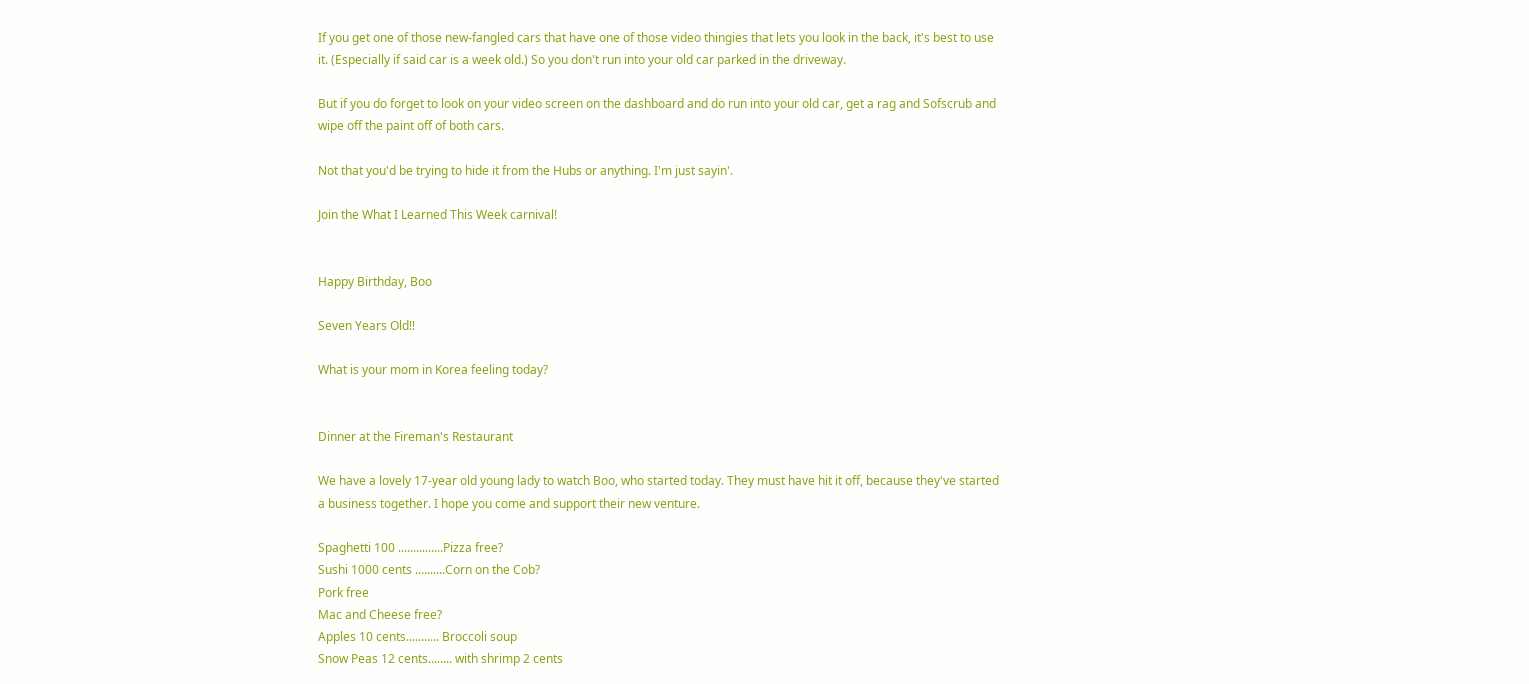If you get one of those new-fangled cars that have one of those video thingies that lets you look in the back, it's best to use it. (Especially if said car is a week old.) So you don't run into your old car parked in the driveway.

But if you do forget to look on your video screen on the dashboard and do run into your old car, get a rag and Sofscrub and wipe off the paint off of both cars.

Not that you'd be trying to hide it from the Hubs or anything. I'm just sayin'.

Join the What I Learned This Week carnival!


Happy Birthday, Boo

Seven Years Old!!

What is your mom in Korea feeling today?


Dinner at the Fireman's Restaurant

We have a lovely 17-year old young lady to watch Boo, who started today. They must have hit it off, because they've started a business together. I hope you come and support their new venture.

Spaghetti 100 ...............Pizza free?
Sushi 1000 cents ..........Corn on the Cob?
Pork free
Mac and Cheese free?
Apples 10 cents........... Broccoli soup
Snow Peas 12 cents........ with shrimp 2 cents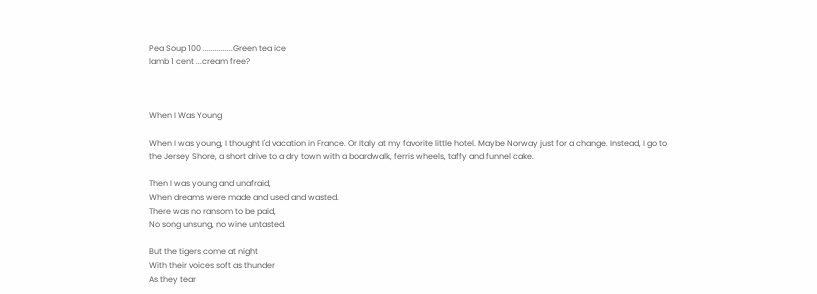Pea Soup 100 ...............Green tea ice
lamb 1 cent ...cream free?



When I Was Young

When I was young, I thought I'd vacation in France. Or Italy at my favorite little hotel. Maybe Norway just for a change. Instead, I go to the Jersey Shore, a short drive to a dry town with a boardwalk, ferris wheels, taffy and funnel cake.

Then I was young and unafraid,
When dreams were made and used and wasted.
There was no ransom to be paid,
No song unsung, no wine untasted.

But the tigers come at night
With their voices soft as thunder
As they tear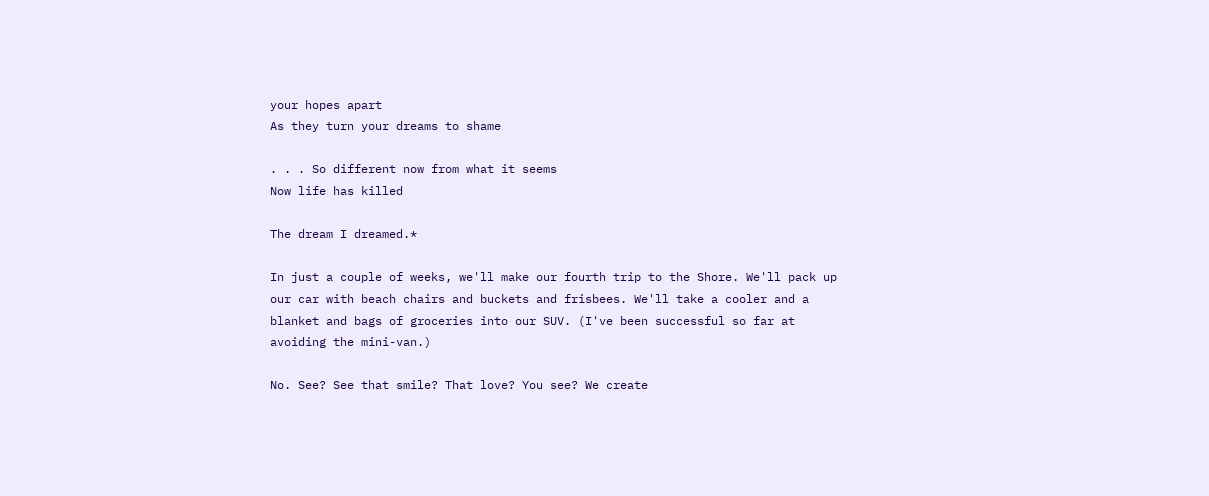your hopes apart
As they turn your dreams to shame

. . . So different now from what it seems
Now life has killed

The dream I dreamed.*

In just a couple of weeks, we'll make our fourth trip to the Shore. We'll pack up our car with beach chairs and buckets and frisbees. We'll take a cooler and a blanket and bags of groceries into our SUV. (I've been successful so far at avoiding the mini-van.)

No. See? See that smile? That love? You see? We create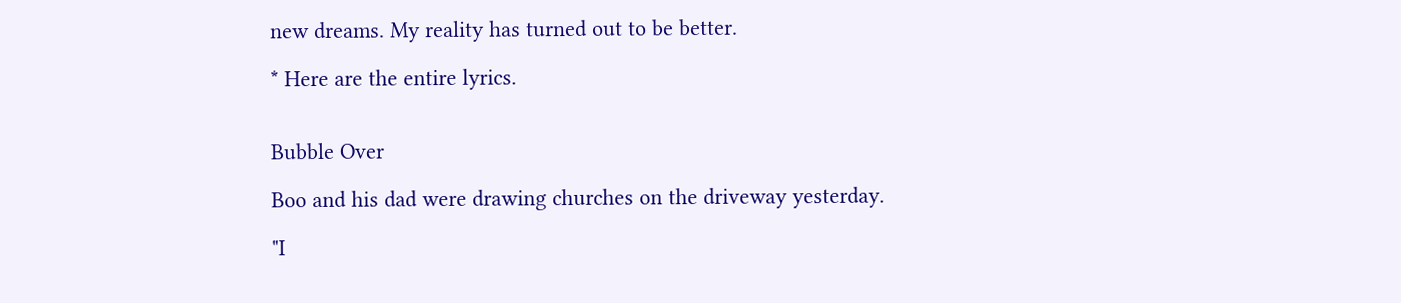new dreams. My reality has turned out to be better.

* Here are the entire lyrics.


Bubble Over

Boo and his dad were drawing churches on the driveway yesterday.

"I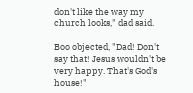don't like the way my church looks," dad said.

Boo objected, "Dad! Don't say that! Jesus wouldn't be very happy. That's God's house!"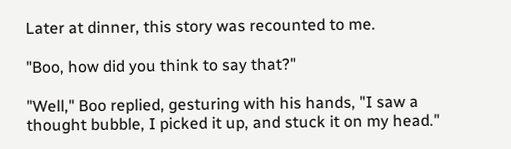Later at dinner, this story was recounted to me.

"Boo, how did you think to say that?"

"Well," Boo replied, gesturing with his hands, "I saw a thought bubble, I picked it up, and stuck it on my head."